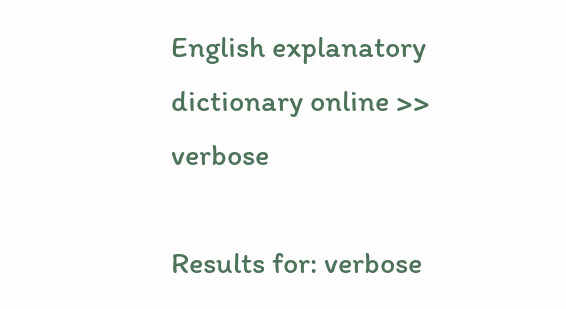English explanatory dictionary online >> verbose

Results for: verbose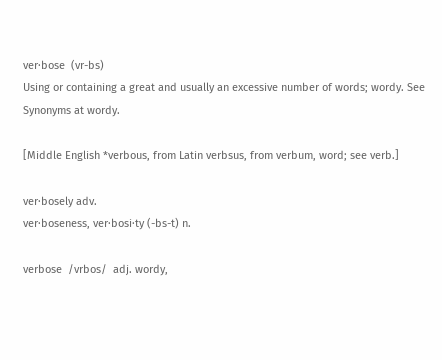ver·bose  (vr-bs)
Using or containing a great and usually an excessive number of words; wordy. See Synonyms at wordy.

[Middle English *verbous, from Latin verbsus, from verbum, word; see verb.]

ver·bosely adv.
ver·boseness, ver·bosi·ty (-bs-t) n.

verbose  /vrbos/  adj. wordy,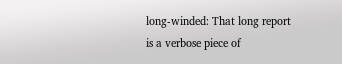long-winded: That long report is a verbose piece of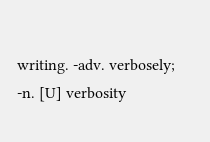writing. -adv. verbosely; -n. [U] verbosity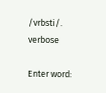/vrbsti/. verbose

Enter word: